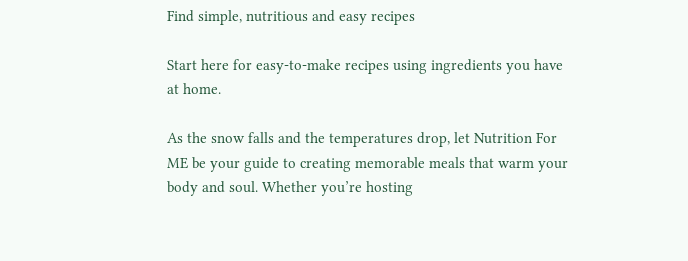Find simple, nutritious and easy recipes

Start here for easy-to-make recipes using ingredients you have at home.

As the snow falls and the temperatures drop, let Nutrition For ME be your guide to creating memorable meals that warm your body and soul. Whether you’re hosting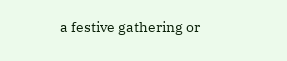a festive gathering or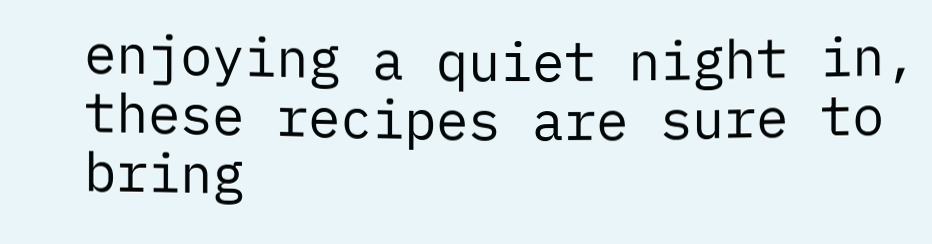enjoying a quiet night in, these recipes are sure to bring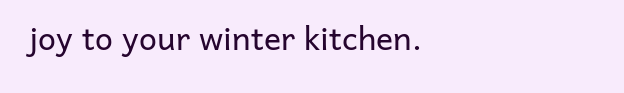joy to your winter kitchen.